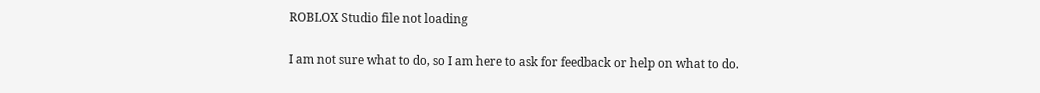ROBLOX Studio file not loading

I am not sure what to do, so I am here to ask for feedback or help on what to do.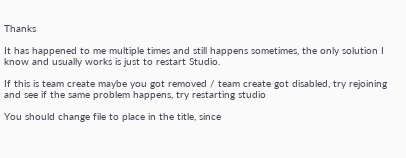Thanks

It has happened to me multiple times and still happens sometimes, the only solution I know and usually works is just to restart Studio.

If this is team create maybe you got removed / team create got disabled, try rejoining and see if the same problem happens, try restarting studio

You should change file to place in the title, since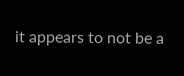it appears to not be a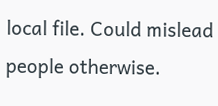local file. Could mislead people otherwise.